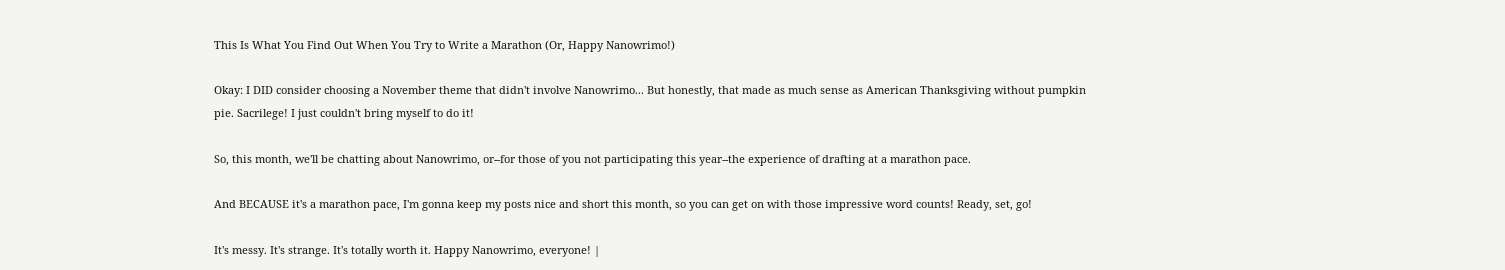This Is What You Find Out When You Try to Write a Marathon (Or, Happy Nanowrimo!)

Okay: I DID consider choosing a November theme that didn't involve Nanowrimo... But honestly, that made as much sense as American Thanksgiving without pumpkin pie. Sacrilege! I just couldn't bring myself to do it!

So, this month, we'll be chatting about Nanowrimo, or--for those of you not participating this year--the experience of drafting at a marathon pace.

And BECAUSE it's a marathon pace, I'm gonna keep my posts nice and short this month, so you can get on with those impressive word counts! Ready, set, go!

It's messy. It's strange. It's totally worth it. Happy Nanowrimo, everyone! |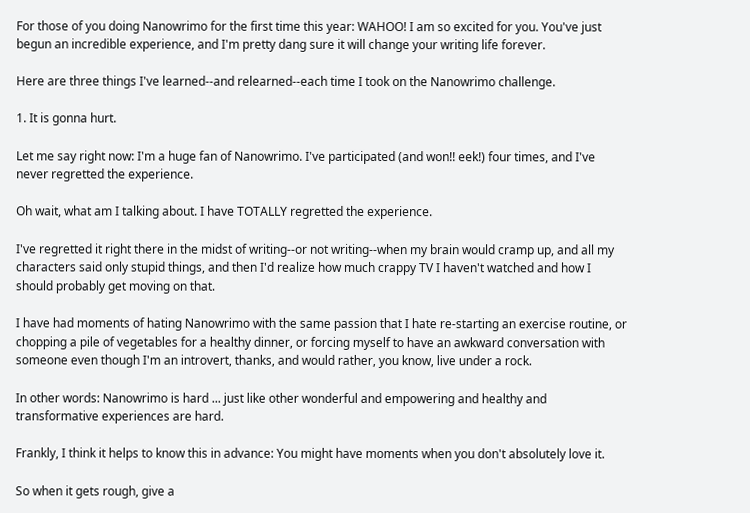For those of you doing Nanowrimo for the first time this year: WAHOO! I am so excited for you. You've just begun an incredible experience, and I'm pretty dang sure it will change your writing life forever.

Here are three things I've learned--and relearned--each time I took on the Nanowrimo challenge.

1. It is gonna hurt.

Let me say right now: I'm a huge fan of Nanowrimo. I've participated (and won!! eek!) four times, and I've never regretted the experience.

Oh wait, what am I talking about. I have TOTALLY regretted the experience.

I've regretted it right there in the midst of writing--or not writing--when my brain would cramp up, and all my characters said only stupid things, and then I'd realize how much crappy TV I haven't watched and how I should probably get moving on that.

I have had moments of hating Nanowrimo with the same passion that I hate re-starting an exercise routine, or chopping a pile of vegetables for a healthy dinner, or forcing myself to have an awkward conversation with someone even though I'm an introvert, thanks, and would rather, you know, live under a rock.

In other words: Nanowrimo is hard ... just like other wonderful and empowering and healthy and transformative experiences are hard.

Frankly, I think it helps to know this in advance: You might have moments when you don't absolutely love it.

So when it gets rough, give a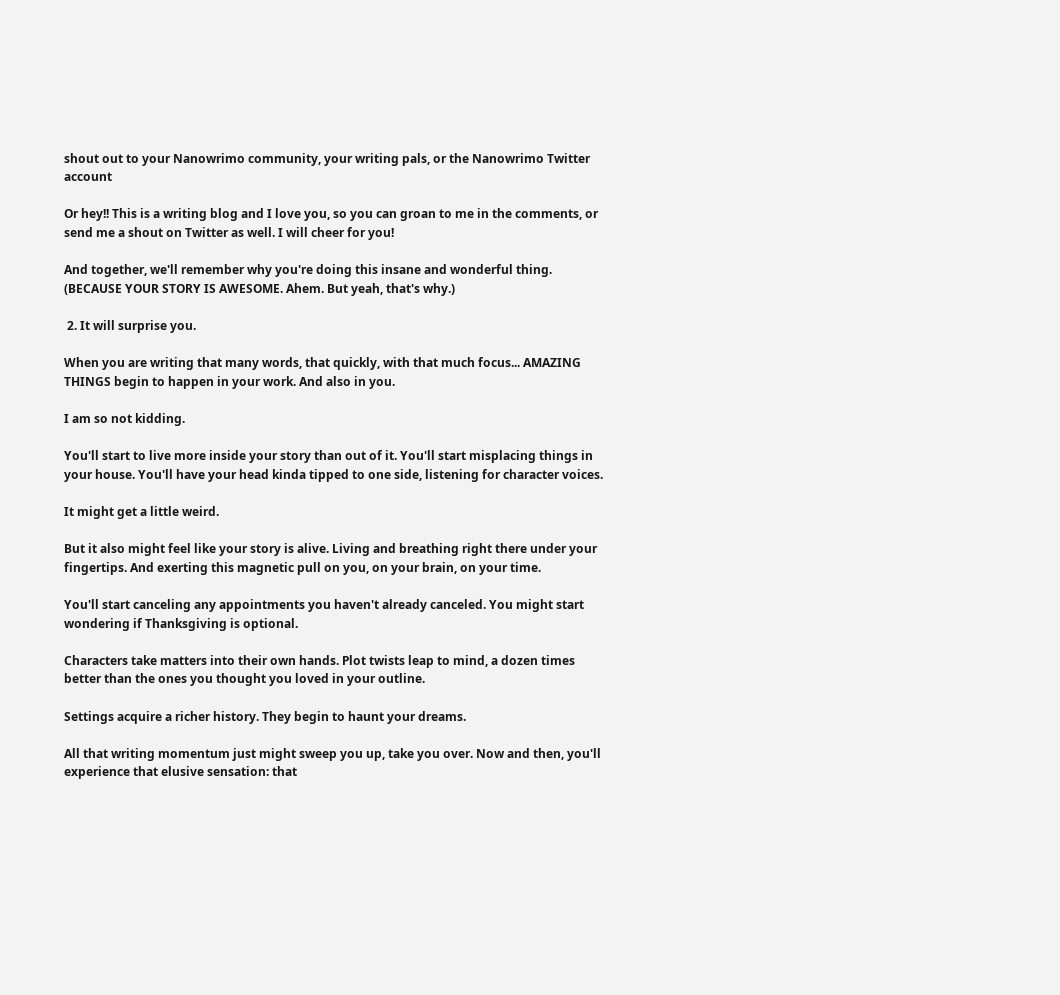shout out to your Nanowrimo community, your writing pals, or the Nanowrimo Twitter account

Or hey!! This is a writing blog and I love you, so you can groan to me in the comments, or send me a shout on Twitter as well. I will cheer for you!

And together, we'll remember why you're doing this insane and wonderful thing. (BECAUSE YOUR STORY IS AWESOME. Ahem. But yeah, that's why.)

 2. It will surprise you.

When you are writing that many words, that quickly, with that much focus... AMAZING THINGS begin to happen in your work. And also in you.

I am so not kidding.

You'll start to live more inside your story than out of it. You'll start misplacing things in your house. You'll have your head kinda tipped to one side, listening for character voices.

It might get a little weird.

But it also might feel like your story is alive. Living and breathing right there under your fingertips. And exerting this magnetic pull on you, on your brain, on your time.

You'll start canceling any appointments you haven't already canceled. You might start wondering if Thanksgiving is optional.

Characters take matters into their own hands. Plot twists leap to mind, a dozen times better than the ones you thought you loved in your outline.

Settings acquire a richer history. They begin to haunt your dreams.

All that writing momentum just might sweep you up, take you over. Now and then, you'll experience that elusive sensation: that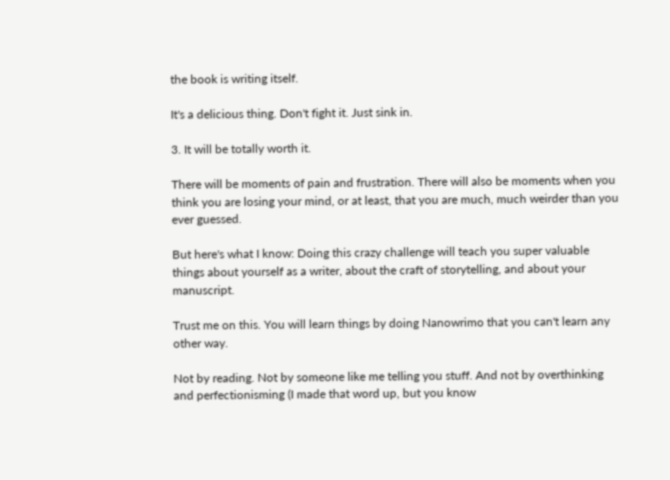the book is writing itself.

It's a delicious thing. Don't fight it. Just sink in.

3. It will be totally worth it.

There will be moments of pain and frustration. There will also be moments when you think you are losing your mind, or at least, that you are much, much weirder than you ever guessed.

But here's what I know: Doing this crazy challenge will teach you super valuable things about yourself as a writer, about the craft of storytelling, and about your manuscript.

Trust me on this. You will learn things by doing Nanowrimo that you can't learn any other way.

Not by reading. Not by someone like me telling you stuff. And not by overthinking and perfectionisming (I made that word up, but you know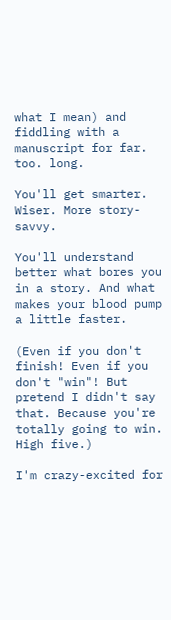what I mean) and fiddling with a manuscript for far. too. long.

You'll get smarter. Wiser. More story-savvy.

You'll understand better what bores you in a story. And what makes your blood pump a little faster.

(Even if you don't finish! Even if you don't "win"! But pretend I didn't say that. Because you're totally going to win. High five.)

I'm crazy-excited for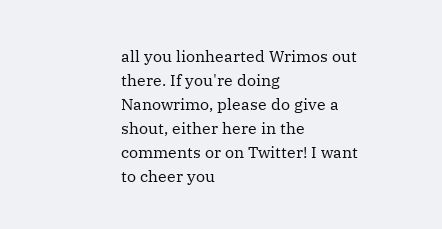all you lionhearted Wrimos out there. If you're doing Nanowrimo, please do give a shout, either here in the comments or on Twitter! I want to cheer you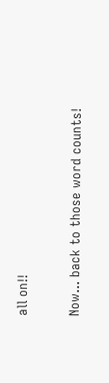all on!!

Now... back to those word counts!